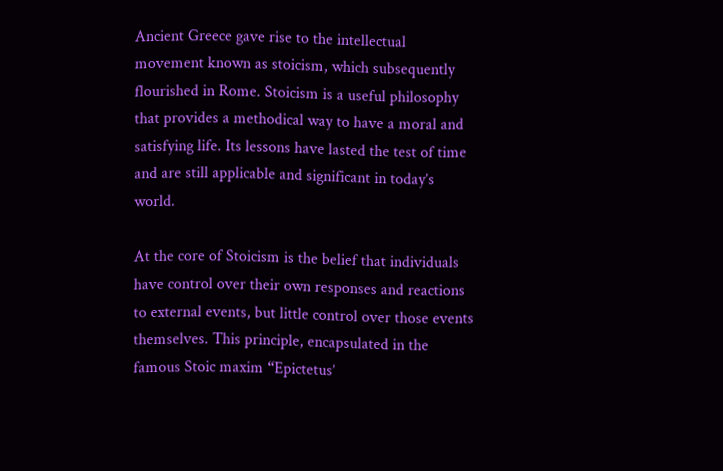Ancient Greece gave rise to the intellectual movement known as stoicism, which subsequently flourished in Rome. Stoicism is a useful philosophy that provides a methodical way to have a moral and satisfying life. Its lessons have lasted the test of time and are still applicable and significant in today’s world.

At the core of Stoicism is the belief that individuals have control over their own responses and reactions to external events, but little control over those events themselves. This principle, encapsulated in the famous Stoic maxim “Epictetus’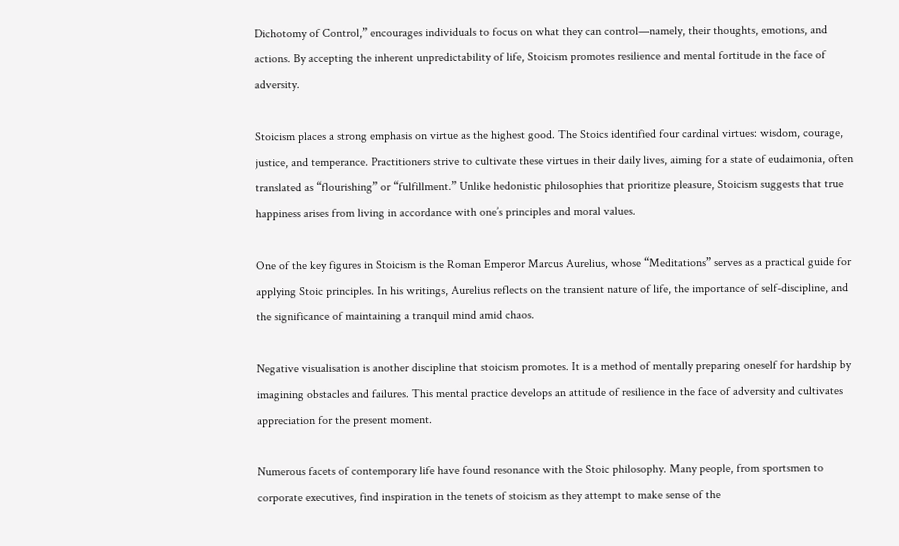Dichotomy of Control,” encourages individuals to focus on what they can control—namely, their thoughts, emotions, and actions. By accepting the inherent unpredictability of life, Stoicism promotes resilience and mental fortitude in the face of adversity.

Stoicism places a strong emphasis on virtue as the highest good. The Stoics identified four cardinal virtues: wisdom, courage, justice, and temperance. Practitioners strive to cultivate these virtues in their daily lives, aiming for a state of eudaimonia, often translated as “flourishing” or “fulfillment.” Unlike hedonistic philosophies that prioritize pleasure, Stoicism suggests that true happiness arises from living in accordance with one’s principles and moral values.

One of the key figures in Stoicism is the Roman Emperor Marcus Aurelius, whose “Meditations” serves as a practical guide for applying Stoic principles. In his writings, Aurelius reflects on the transient nature of life, the importance of self-discipline, and the significance of maintaining a tranquil mind amid chaos.

Negative visualisation is another discipline that stoicism promotes. It is a method of mentally preparing oneself for hardship by imagining obstacles and failures. This mental practice develops an attitude of resilience in the face of adversity and cultivates appreciation for the present moment.

Numerous facets of contemporary life have found resonance with the Stoic philosophy. Many people, from sportsmen to corporate executives, find inspiration in the tenets of stoicism as they attempt to make sense of the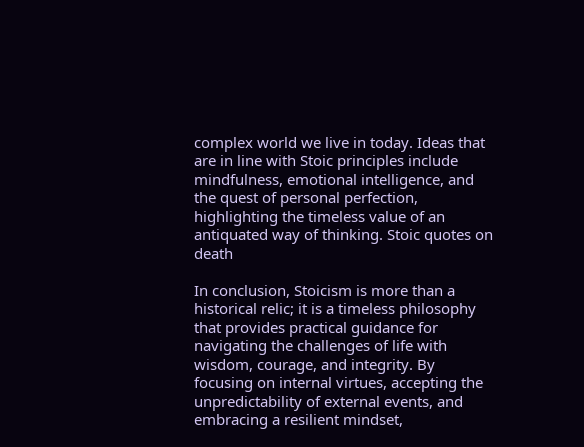complex world we live in today. Ideas that are in line with Stoic principles include mindfulness, emotional intelligence, and the quest of personal perfection, highlighting the timeless value of an antiquated way of thinking. Stoic quotes on death

In conclusion, Stoicism is more than a historical relic; it is a timeless philosophy that provides practical guidance for navigating the challenges of life with wisdom, courage, and integrity. By focusing on internal virtues, accepting the unpredictability of external events, and embracing a resilient mindset,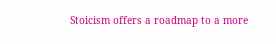Stoicism offers a roadmap to a more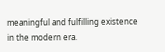meaningful and fulfilling existence in the modern era.